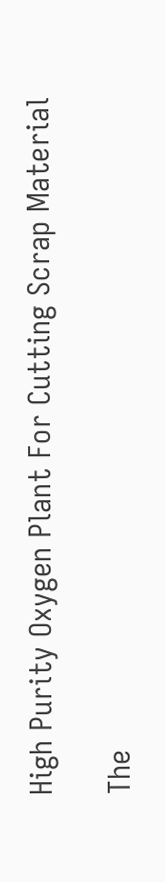High Purity Oxygen Plant For Cutting Scrap Material

The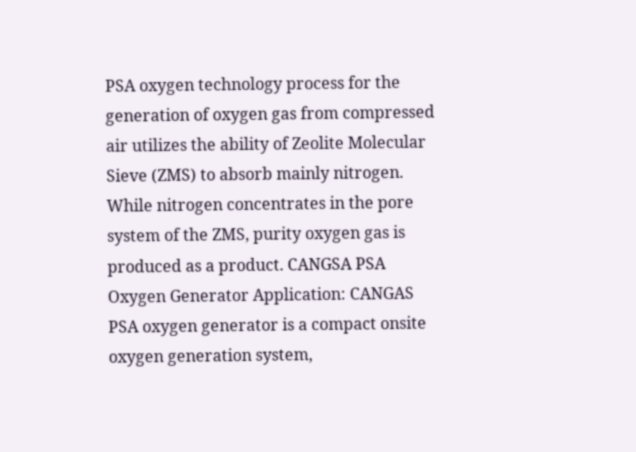PSA oxygen technology process for the generation of oxygen gas from compressed air utilizes the ability of Zeolite Molecular Sieve (ZMS) to absorb mainly nitrogen. While nitrogen concentrates in the pore system of the ZMS, purity oxygen gas is produced as a product. CANGSA PSA Oxygen Generator Application: CANGAS PSA oxygen generator is a compact onsite oxygen generation system,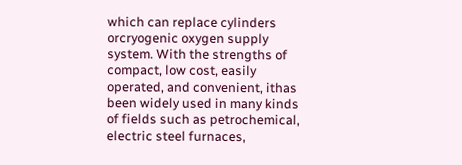which can replace cylinders orcryogenic oxygen supply system. With the strengths of compact, low cost, easily operated, and convenient, ithas been widely used in many kinds of fields such as petrochemical, electric steel furnaces,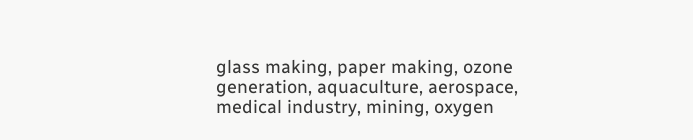glass making, paper making, ozone generation, aquaculture, aerospace, medical industry, mining, oxygen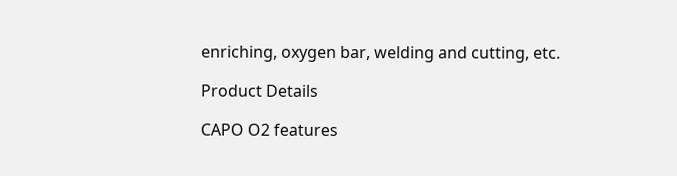enriching, oxygen bar, welding and cutting, etc.

Product Details

CAPO O2 features